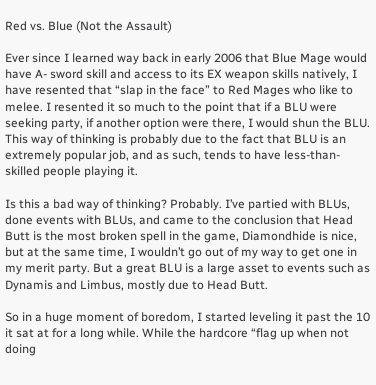Red vs. Blue (Not the Assault)

Ever since I learned way back in early 2006 that Blue Mage would have A- sword skill and access to its EX weapon skills natively, I have resented that “slap in the face” to Red Mages who like to melee. I resented it so much to the point that if a BLU were seeking party, if another option were there, I would shun the BLU. This way of thinking is probably due to the fact that BLU is an extremely popular job, and as such, tends to have less-than-skilled people playing it.

Is this a bad way of thinking? Probably. I’ve partied with BLUs, done events with BLUs, and came to the conclusion that Head Butt is the most broken spell in the game, Diamondhide is nice, but at the same time, I wouldn’t go out of my way to get one in my merit party. But a great BLU is a large asset to events such as Dynamis and Limbus, mostly due to Head Butt.

So in a huge moment of boredom, I started leveling it past the 10 it sat at for a long while. While the hardcore “flag up when not doing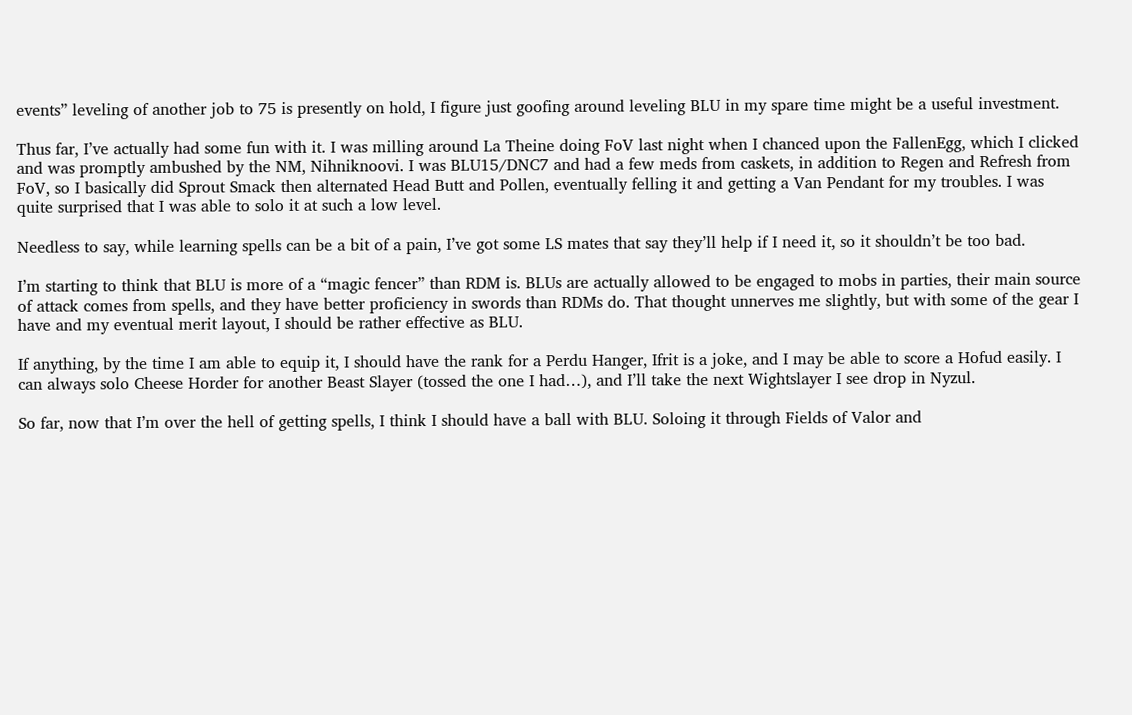events” leveling of another job to 75 is presently on hold, I figure just goofing around leveling BLU in my spare time might be a useful investment.

Thus far, I’ve actually had some fun with it. I was milling around La Theine doing FoV last night when I chanced upon the FallenEgg, which I clicked and was promptly ambushed by the NM, Nihniknoovi. I was BLU15/DNC7 and had a few meds from caskets, in addition to Regen and Refresh from FoV, so I basically did Sprout Smack then alternated Head Butt and Pollen, eventually felling it and getting a Van Pendant for my troubles. I was quite surprised that I was able to solo it at such a low level.

Needless to say, while learning spells can be a bit of a pain, I’ve got some LS mates that say they’ll help if I need it, so it shouldn’t be too bad.

I’m starting to think that BLU is more of a “magic fencer” than RDM is. BLUs are actually allowed to be engaged to mobs in parties, their main source of attack comes from spells, and they have better proficiency in swords than RDMs do. That thought unnerves me slightly, but with some of the gear I have and my eventual merit layout, I should be rather effective as BLU.

If anything, by the time I am able to equip it, I should have the rank for a Perdu Hanger, Ifrit is a joke, and I may be able to score a Hofud easily. I can always solo Cheese Horder for another Beast Slayer (tossed the one I had…), and I’ll take the next Wightslayer I see drop in Nyzul.

So far, now that I’m over the hell of getting spells, I think I should have a ball with BLU. Soloing it through Fields of Valor and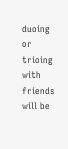duoing or trioing with friends will be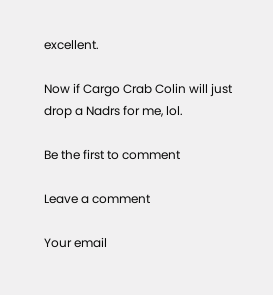excellent.

Now if Cargo Crab Colin will just drop a Nadrs for me, lol.

Be the first to comment

Leave a comment

Your email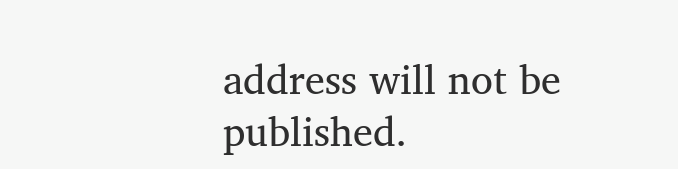address will not be published.